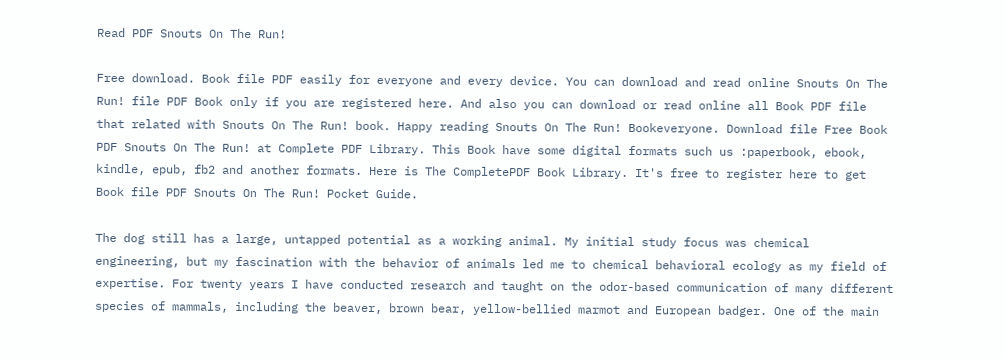Read PDF Snouts On The Run!

Free download. Book file PDF easily for everyone and every device. You can download and read online Snouts On The Run! file PDF Book only if you are registered here. And also you can download or read online all Book PDF file that related with Snouts On The Run! book. Happy reading Snouts On The Run! Bookeveryone. Download file Free Book PDF Snouts On The Run! at Complete PDF Library. This Book have some digital formats such us :paperbook, ebook, kindle, epub, fb2 and another formats. Here is The CompletePDF Book Library. It's free to register here to get Book file PDF Snouts On The Run! Pocket Guide.

The dog still has a large, untapped potential as a working animal. My initial study focus was chemical engineering, but my fascination with the behavior of animals led me to chemical behavioral ecology as my field of expertise. For twenty years I have conducted research and taught on the odor-based communication of many different species of mammals, including the beaver, brown bear, yellow-bellied marmot and European badger. One of the main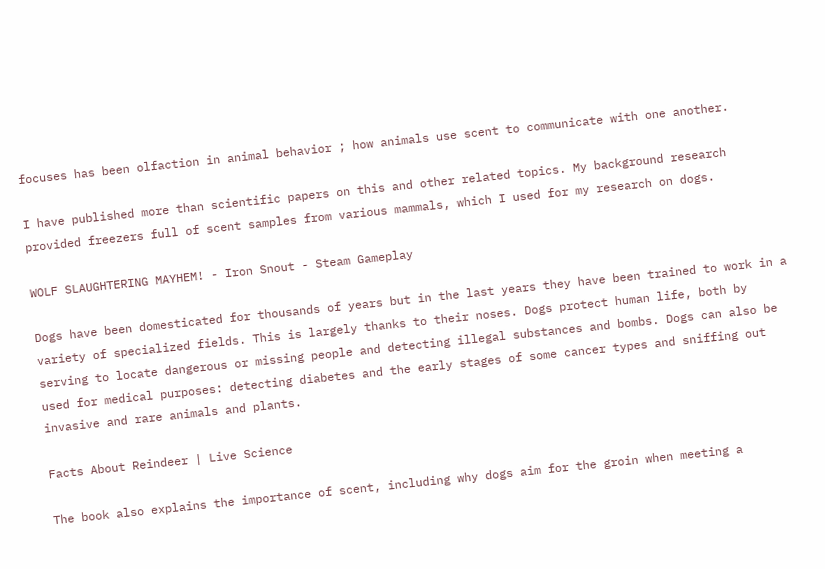focuses has been olfaction in animal behavior ; how animals use scent to communicate with one another.

I have published more than scientific papers on this and other related topics. My background research provided freezers full of scent samples from various mammals, which I used for my research on dogs.

WOLF SLAUGHTERING MAYHEM! - Iron Snout - Steam Gameplay

Dogs have been domesticated for thousands of years but in the last years they have been trained to work in a variety of specialized fields. This is largely thanks to their noses. Dogs protect human life, both by serving to locate dangerous or missing people and detecting illegal substances and bombs. Dogs can also be used for medical purposes: detecting diabetes and the early stages of some cancer types and sniffing out invasive and rare animals and plants.

Facts About Reindeer | Live Science

The book also explains the importance of scent, including why dogs aim for the groin when meeting a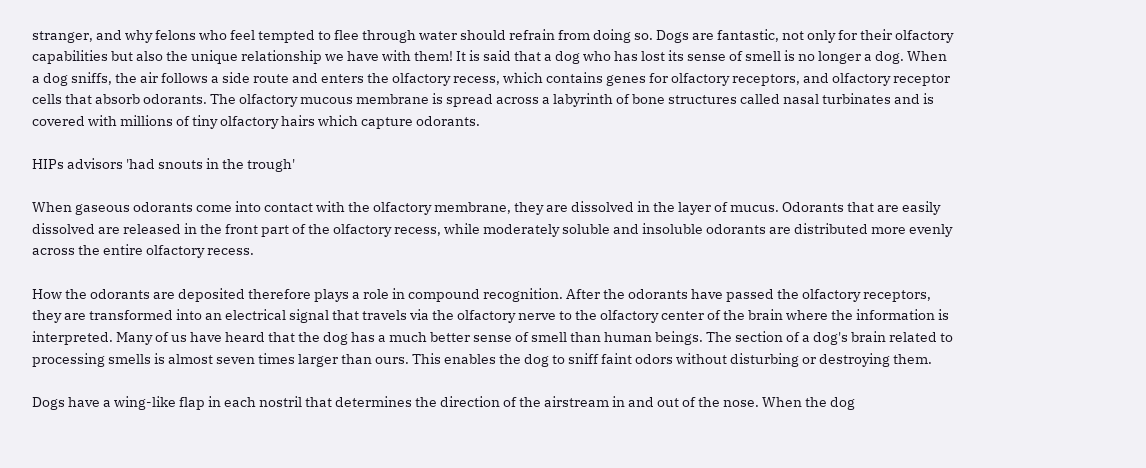stranger, and why felons who feel tempted to flee through water should refrain from doing so. Dogs are fantastic, not only for their olfactory capabilities but also the unique relationship we have with them! It is said that a dog who has lost its sense of smell is no longer a dog. When a dog sniffs, the air follows a side route and enters the olfactory recess, which contains genes for olfactory receptors, and olfactory receptor cells that absorb odorants. The olfactory mucous membrane is spread across a labyrinth of bone structures called nasal turbinates and is covered with millions of tiny olfactory hairs which capture odorants.

HIPs advisors 'had snouts in the trough'

When gaseous odorants come into contact with the olfactory membrane, they are dissolved in the layer of mucus. Odorants that are easily dissolved are released in the front part of the olfactory recess, while moderately soluble and insoluble odorants are distributed more evenly across the entire olfactory recess.

How the odorants are deposited therefore plays a role in compound recognition. After the odorants have passed the olfactory receptors, they are transformed into an electrical signal that travels via the olfactory nerve to the olfactory center of the brain where the information is interpreted. Many of us have heard that the dog has a much better sense of smell than human beings. The section of a dog's brain related to processing smells is almost seven times larger than ours. This enables the dog to sniff faint odors without disturbing or destroying them.

Dogs have a wing-like flap in each nostril that determines the direction of the airstream in and out of the nose. When the dog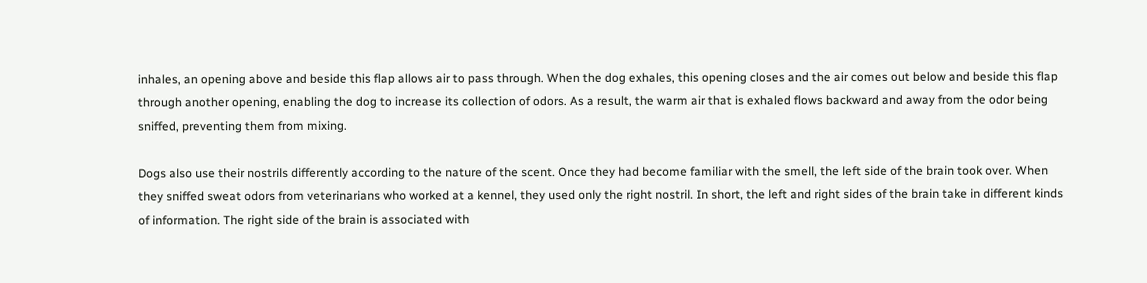inhales, an opening above and beside this flap allows air to pass through. When the dog exhales, this opening closes and the air comes out below and beside this flap through another opening, enabling the dog to increase its collection of odors. As a result, the warm air that is exhaled flows backward and away from the odor being sniffed, preventing them from mixing.

Dogs also use their nostrils differently according to the nature of the scent. Once they had become familiar with the smell, the left side of the brain took over. When they sniffed sweat odors from veterinarians who worked at a kennel, they used only the right nostril. In short, the left and right sides of the brain take in different kinds of information. The right side of the brain is associated with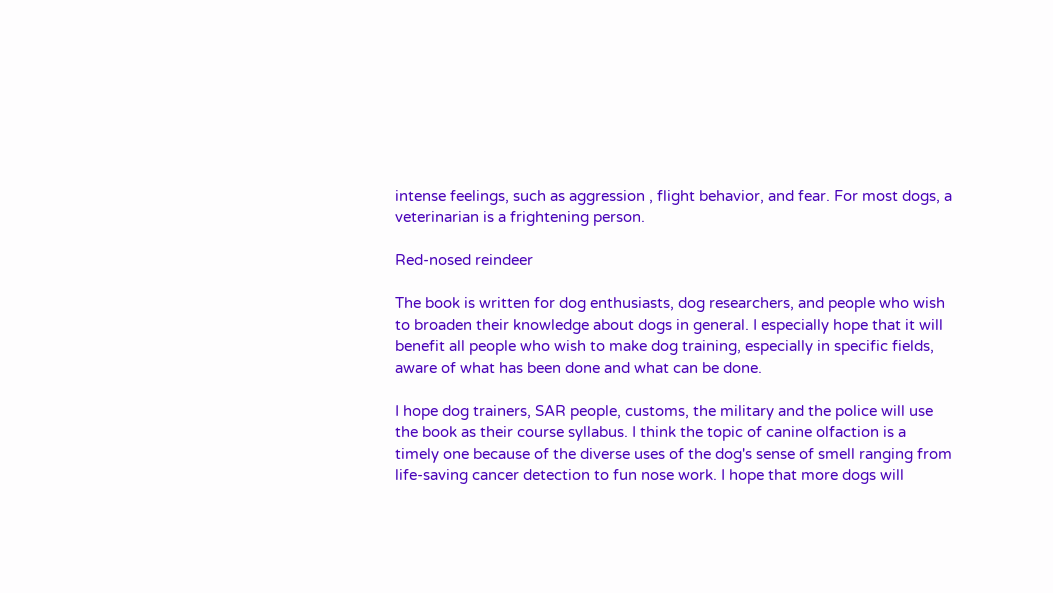intense feelings, such as aggression , flight behavior, and fear. For most dogs, a veterinarian is a frightening person.

Red-nosed reindeer

The book is written for dog enthusiasts, dog researchers, and people who wish to broaden their knowledge about dogs in general. I especially hope that it will benefit all people who wish to make dog training, especially in specific fields, aware of what has been done and what can be done.

I hope dog trainers, SAR people, customs, the military and the police will use the book as their course syllabus. I think the topic of canine olfaction is a timely one because of the diverse uses of the dog's sense of smell ranging from life-saving cancer detection to fun nose work. I hope that more dogs will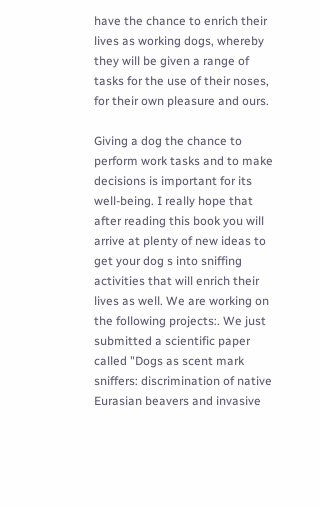have the chance to enrich their lives as working dogs, whereby they will be given a range of tasks for the use of their noses, for their own pleasure and ours.

Giving a dog the chance to perform work tasks and to make decisions is important for its well-being. I really hope that after reading this book you will arrive at plenty of new ideas to get your dog s into sniffing activities that will enrich their lives as well. We are working on the following projects:. We just submitted a scientific paper called "Dogs as scent mark sniffers: discrimination of native Eurasian beavers and invasive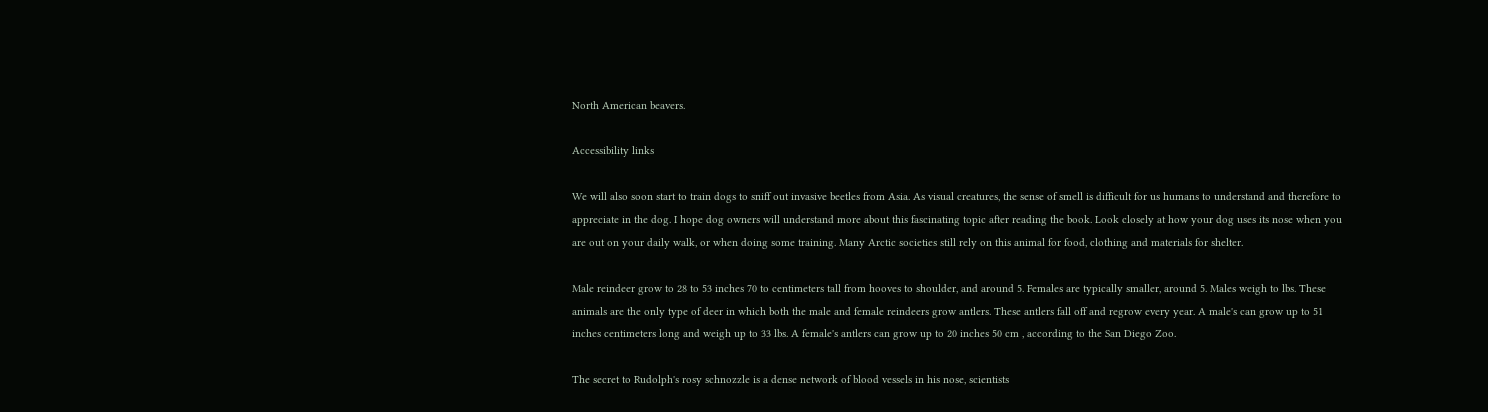North American beavers.

Accessibility links

We will also soon start to train dogs to sniff out invasive beetles from Asia. As visual creatures, the sense of smell is difficult for us humans to understand and therefore to appreciate in the dog. I hope dog owners will understand more about this fascinating topic after reading the book. Look closely at how your dog uses its nose when you are out on your daily walk, or when doing some training. Many Arctic societies still rely on this animal for food, clothing and materials for shelter.

Male reindeer grow to 28 to 53 inches 70 to centimeters tall from hooves to shoulder, and around 5. Females are typically smaller, around 5. Males weigh to lbs. These animals are the only type of deer in which both the male and female reindeers grow antlers. These antlers fall off and regrow every year. A male's can grow up to 51 inches centimeters long and weigh up to 33 lbs. A female's antlers can grow up to 20 inches 50 cm , according to the San Diego Zoo.

The secret to Rudolph's rosy schnozzle is a dense network of blood vessels in his nose, scientists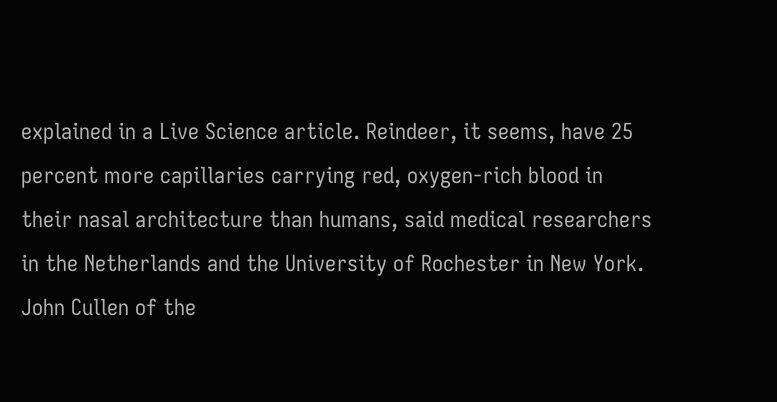explained in a Live Science article. Reindeer, it seems, have 25 percent more capillaries carrying red, oxygen-rich blood in their nasal architecture than humans, said medical researchers in the Netherlands and the University of Rochester in New York. John Cullen of the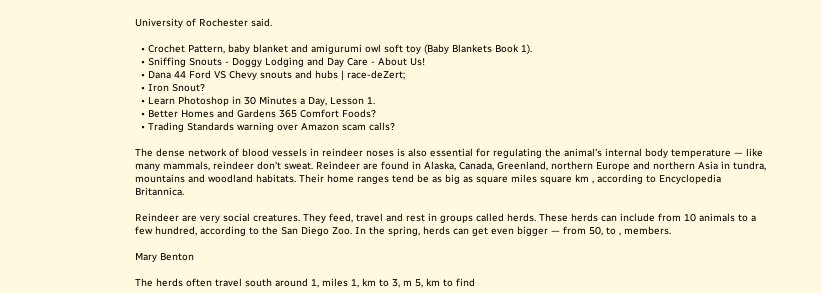University of Rochester said.

  • Crochet Pattern, baby blanket and amigurumi owl soft toy (Baby Blankets Book 1).
  • Sniffing Snouts - Doggy Lodging and Day Care - About Us!
  • Dana 44 Ford VS Chevy snouts and hubs | race-deZert;
  • Iron Snout?
  • Learn Photoshop in 30 Minutes a Day, Lesson 1.
  • Better Homes and Gardens 365 Comfort Foods?
  • Trading Standards warning over Amazon scam calls?

The dense network of blood vessels in reindeer noses is also essential for regulating the animal's internal body temperature — like many mammals, reindeer don't sweat. Reindeer are found in Alaska, Canada, Greenland, northern Europe and northern Asia in tundra, mountains and woodland habitats. Their home ranges tend be as big as square miles square km , according to Encyclopedia Britannica.

Reindeer are very social creatures. They feed, travel and rest in groups called herds. These herds can include from 10 animals to a few hundred, according to the San Diego Zoo. In the spring, herds can get even bigger — from 50, to , members.

Mary Benton

The herds often travel south around 1, miles 1, km to 3, m 5, km to find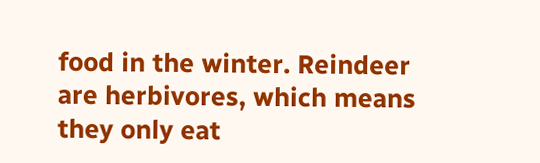food in the winter. Reindeer are herbivores, which means they only eat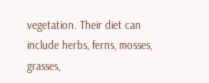vegetation. Their diet can include herbs, ferns, mosses, grasses,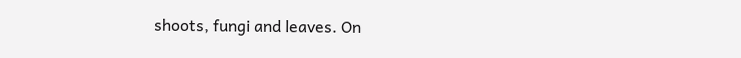shoots, fungi and leaves. On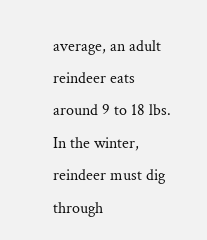average, an adult reindeer eats around 9 to 18 lbs. In the winter, reindeer must dig through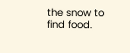the snow to find food.